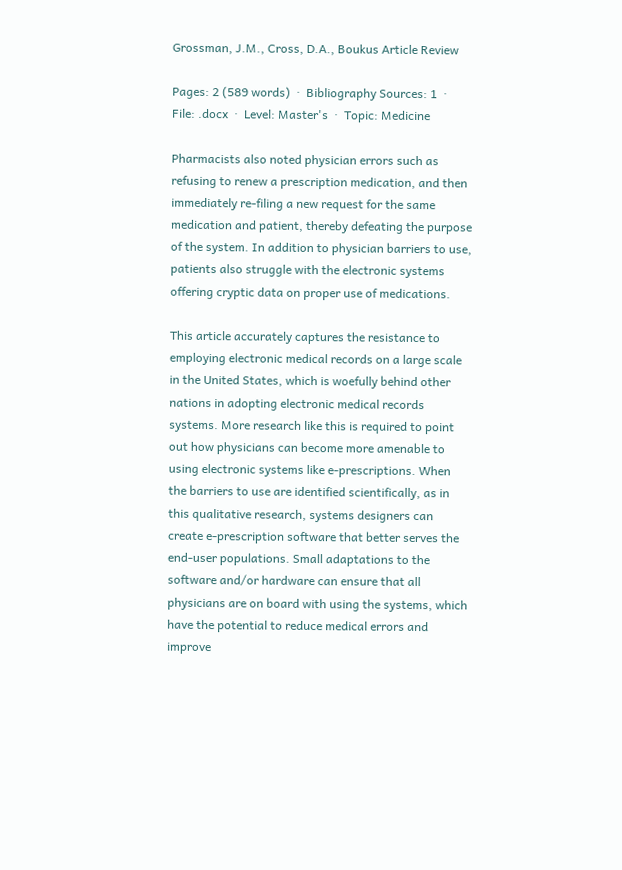Grossman, J.M., Cross, D.A., Boukus Article Review

Pages: 2 (589 words)  ·  Bibliography Sources: 1  ·  File: .docx  ·  Level: Master's  ·  Topic: Medicine

Pharmacists also noted physician errors such as refusing to renew a prescription medication, and then immediately re-filing a new request for the same medication and patient, thereby defeating the purpose of the system. In addition to physician barriers to use, patients also struggle with the electronic systems offering cryptic data on proper use of medications.

This article accurately captures the resistance to employing electronic medical records on a large scale in the United States, which is woefully behind other nations in adopting electronic medical records systems. More research like this is required to point out how physicians can become more amenable to using electronic systems like e-prescriptions. When the barriers to use are identified scientifically, as in this qualitative research, systems designers can create e-prescription software that better serves the end-user populations. Small adaptations to the software and/or hardware can ensure that all physicians are on board with using the systems, which have the potential to reduce medical errors and improve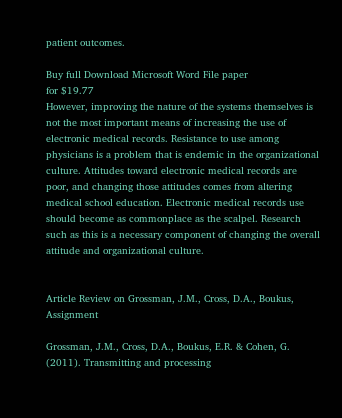patient outcomes.

Buy full Download Microsoft Word File paper
for $19.77
However, improving the nature of the systems themselves is not the most important means of increasing the use of electronic medical records. Resistance to use among physicians is a problem that is endemic in the organizational culture. Attitudes toward electronic medical records are poor, and changing those attitudes comes from altering medical school education. Electronic medical records use should become as commonplace as the scalpel. Research such as this is a necessary component of changing the overall attitude and organizational culture.


Article Review on Grossman, J.M., Cross, D.A., Boukus, Assignment

Grossman, J.M., Cross, D.A., Boukus, E.R. & Cohen, G. (2011). Transmitting and processing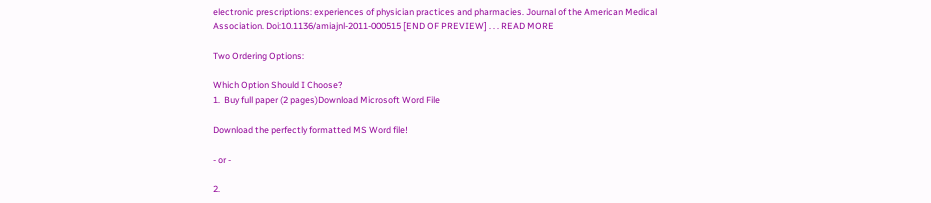electronic prescriptions: experiences of physician practices and pharmacies. Journal of the American Medical Association. Doi:10.1136/amiajnl-2011-000515 [END OF PREVIEW] . . . READ MORE

Two Ordering Options:

Which Option Should I Choose?
1.  Buy full paper (2 pages)Download Microsoft Word File

Download the perfectly formatted MS Word file!

- or -

2.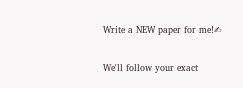Write a NEW paper for me!✍

We'll follow your exact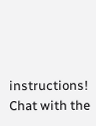instructions!
Chat with the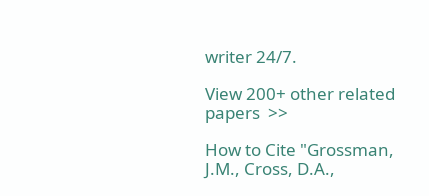writer 24/7.

View 200+ other related papers  >>

How to Cite "Grossman, J.M., Cross, D.A.,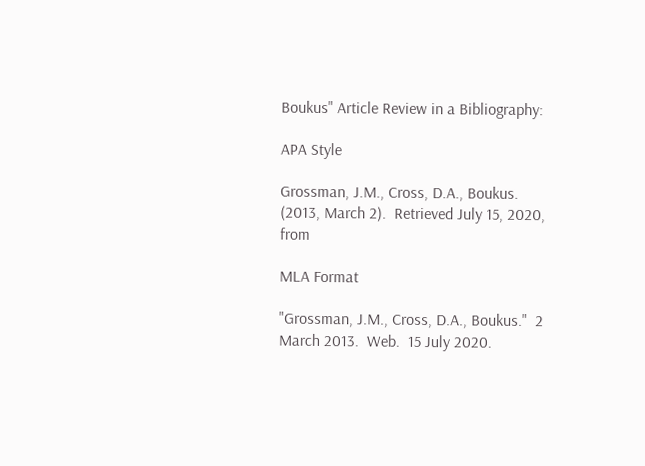Boukus" Article Review in a Bibliography:

APA Style

Grossman, J.M., Cross, D.A., Boukus.  (2013, March 2).  Retrieved July 15, 2020, from

MLA Format

"Grossman, J.M., Cross, D.A., Boukus."  2 March 2013.  Web.  15 July 2020.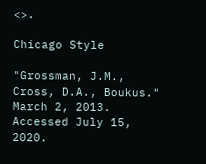<>.

Chicago Style

"Grossman, J.M., Cross, D.A., Boukus."  March 2, 2013.  Accessed July 15, 2020.